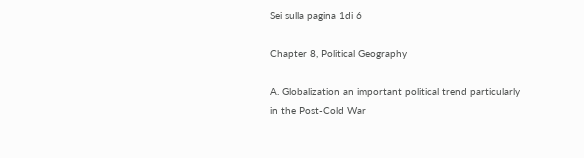Sei sulla pagina 1di 6

Chapter 8, Political Geography

A. Globalization an important political trend particularly
in the Post-Cold War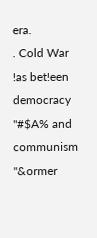era.
. Cold War !as bet!een democracy "#$A% and
communism "&ormer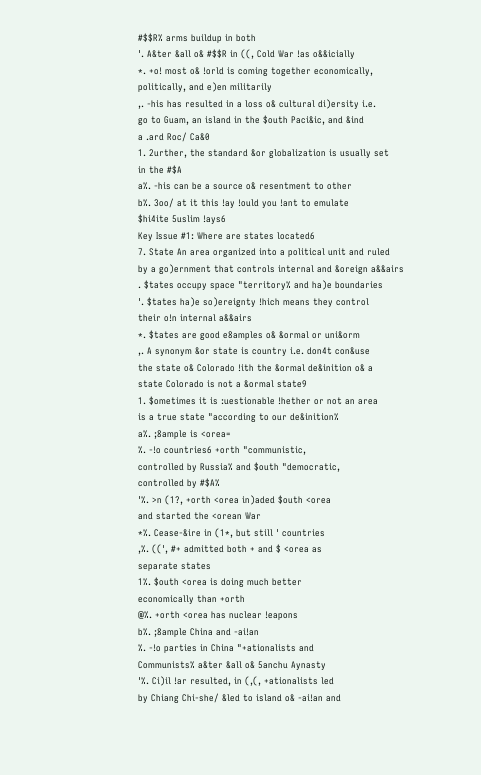#$$R% arms buildup in both
'. A&ter &all o& #$$R in ((, Cold War !as o&&icially
*. +o! most o& !orld is coming together economically,
politically, and e)en militarily
,. -his has resulted in a loss o& cultural di)ersity i.e.
go to Guam, an island in the $outh Paci&ic, and &ind
a .ard Roc/ Ca&0
1. 2urther, the standard &or globalization is usually set
in the #$A
a%. -his can be a source o& resentment to other
b%. 3oo/ at it this !ay !ould you !ant to emulate
$hi4ite 5uslim !ays6
Key Issue #1: Where are states located6
7. State An area organized into a political unit and ruled
by a go)ernment that controls internal and &oreign a&&airs
. $tates occupy space "territory% and ha)e boundaries
'. $tates ha)e so)ereignty !hich means they control
their o!n internal a&&airs
*. $tates are good e8amples o& &ormal or uni&orm
,. A synonym &or state is country i.e. don4t con&use
the state o& Colorado !ith the &ormal de&inition o& a
state Colorado is not a &ormal state9
1. $ometimes it is :uestionable !hether or not an area
is a true state "according to our de&inition%
a%. ;8ample is <orea=
%. -!o countries6 +orth "communistic,
controlled by Russia% and $outh "democratic,
controlled by #$A%
'%. >n (1?, +orth <orea in)aded $outh <orea
and started the <orean War
*%. Cease-&ire in (1*, but still ' countries
,%. ((', #+ admitted both + and $ <orea as
separate states
1%. $outh <orea is doing much better
economically than +orth
@%. +orth <orea has nuclear !eapons
b%. ;8ample China and -ai!an
%. -!o parties in China "+ationalists and
Communists% a&ter &all o& 5anchu Aynasty
'%. Ci)il !ar resulted, in (,(, +ationalists led
by Chiang Chi-she/ &led to island o& -ai!an and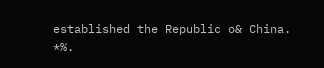established the Republic o& China.
*%.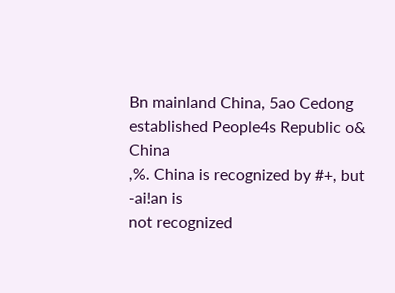Bn mainland China, 5ao Cedong
established People4s Republic o& China
,%. China is recognized by #+, but -ai!an is
not recognized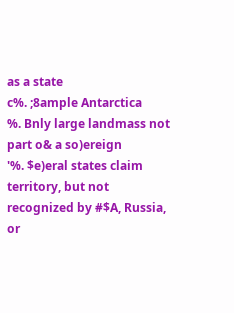as a state
c%. ;8ample Antarctica
%. Bnly large landmass not part o& a so)ereign
'%. $e)eral states claim territory, but not
recognized by #$A, Russia, or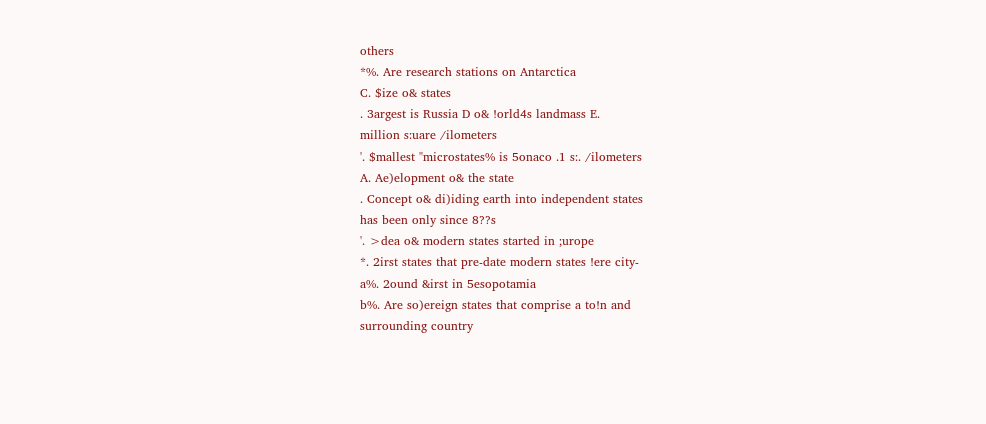others
*%. Are research stations on Antarctica
C. $ize o& states
. 3argest is Russia D o& !orld4s landmass E.
million s:uare /ilometers
'. $mallest "microstates% is 5onaco .1 s:. /ilometers
A. Ae)elopment o& the state
. Concept o& di)iding earth into independent states
has been only since 8??s
'. >dea o& modern states started in ;urope
*. 2irst states that pre-date modern states !ere city-
a%. 2ound &irst in 5esopotamia
b%. Are so)ereign states that comprise a to!n and
surrounding country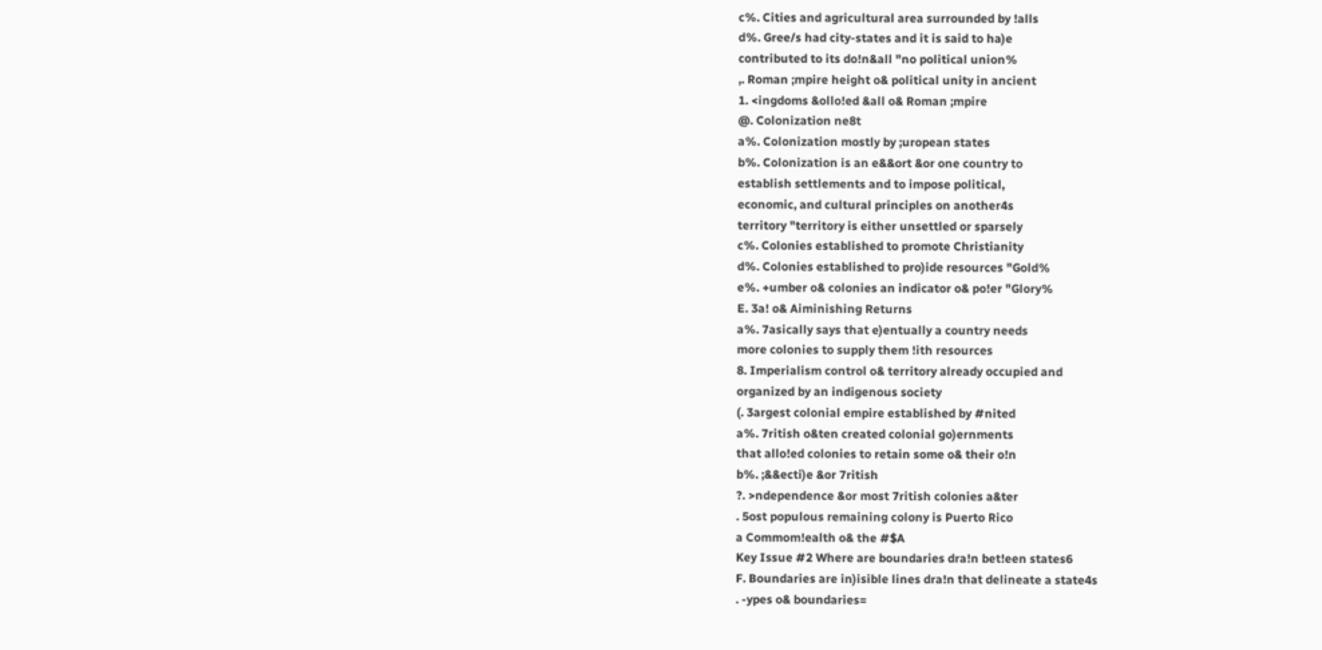c%. Cities and agricultural area surrounded by !alls
d%. Gree/s had city-states and it is said to ha)e
contributed to its do!n&all "no political union%
,. Roman ;mpire height o& political unity in ancient
1. <ingdoms &ollo!ed &all o& Roman ;mpire
@. Colonization ne8t
a%. Colonization mostly by ;uropean states
b%. Colonization is an e&&ort &or one country to
establish settlements and to impose political,
economic, and cultural principles on another4s
territory "territory is either unsettled or sparsely
c%. Colonies established to promote Christianity
d%. Colonies established to pro)ide resources "Gold%
e%. +umber o& colonies an indicator o& po!er "Glory%
E. 3a! o& Aiminishing Returns
a%. 7asically says that e)entually a country needs
more colonies to supply them !ith resources
8. Imperialism control o& territory already occupied and
organized by an indigenous society
(. 3argest colonial empire established by #nited
a%. 7ritish o&ten created colonial go)ernments
that allo!ed colonies to retain some o& their o!n
b%. ;&&ecti)e &or 7ritish
?. >ndependence &or most 7ritish colonies a&ter
. 5ost populous remaining colony is Puerto Rico
a Commom!ealth o& the #$A
Key Issue #2 Where are boundaries dra!n bet!een states6
F. Boundaries are in)isible lines dra!n that delineate a state4s
. -ypes o& boundaries=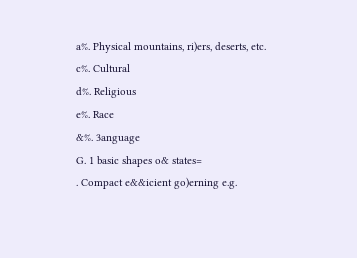a%. Physical mountains, ri)ers, deserts, etc.
c%. Cultural
d%. Religious
e%. Race
&%. 3anguage
G. 1 basic shapes o& states=
. Compact e&&icient go)erning e.g.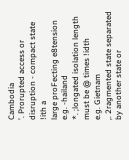Cambodia
'. Prorupted access or disruption - compact state !ith a
large proFecting e8tension e.g. -hailand
*. ;longated isolation length must be @ times !idth
e.g. Gietnam
,. 2ragmented state separated by another state or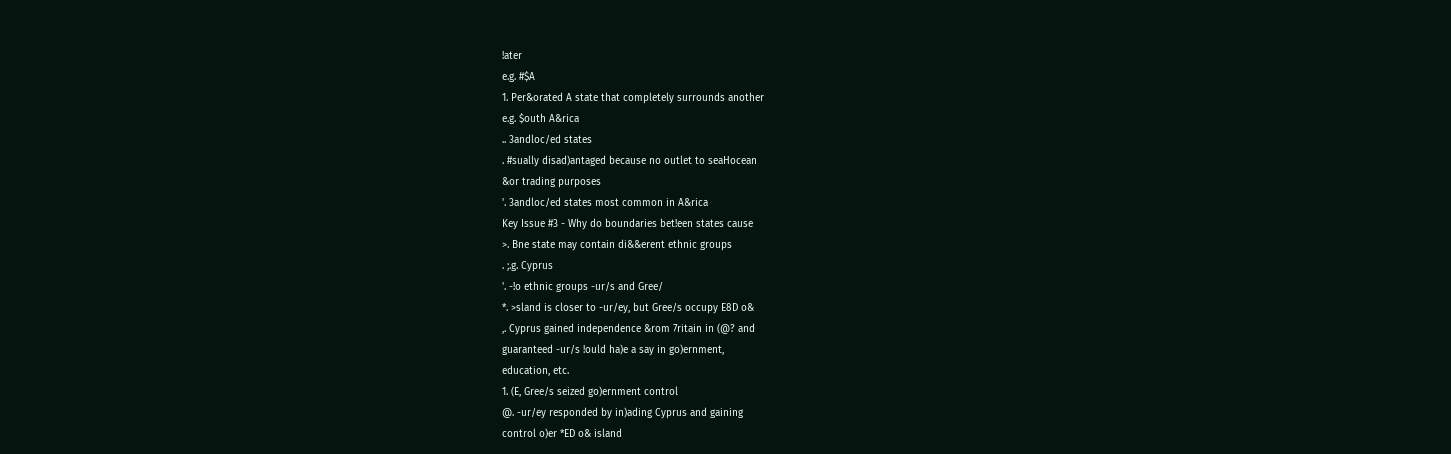!ater
e.g. #$A
1. Per&orated A state that completely surrounds another
e.g. $outh A&rica
.. 3andloc/ed states
. #sually disad)antaged because no outlet to seaHocean
&or trading purposes
'. 3andloc/ed states most common in A&rica
Key Issue #3 - Why do boundaries bet!een states cause
>. Bne state may contain di&&erent ethnic groups
. ;.g. Cyprus
'. -!o ethnic groups -ur/s and Gree/
*. >sland is closer to -ur/ey, but Gree/s occupy E8D o&
,. Cyprus gained independence &rom 7ritain in (@? and
guaranteed -ur/s !ould ha)e a say in go)ernment,
education, etc.
1. (E, Gree/s seized go)ernment control
@. -ur/ey responded by in)ading Cyprus and gaining
control o)er *ED o& island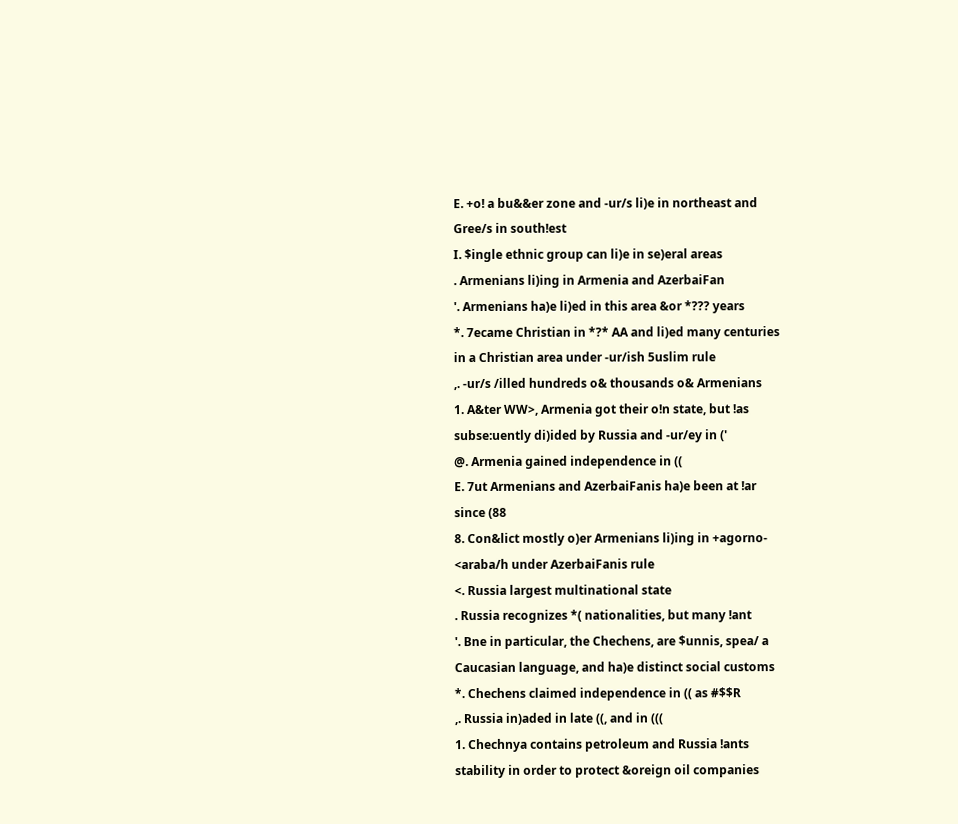E. +o! a bu&&er zone and -ur/s li)e in northeast and
Gree/s in south!est
I. $ingle ethnic group can li)e in se)eral areas
. Armenians li)ing in Armenia and AzerbaiFan
'. Armenians ha)e li)ed in this area &or *??? years
*. 7ecame Christian in *?* AA and li)ed many centuries
in a Christian area under -ur/ish 5uslim rule
,. -ur/s /illed hundreds o& thousands o& Armenians
1. A&ter WW>, Armenia got their o!n state, but !as
subse:uently di)ided by Russia and -ur/ey in ('
@. Armenia gained independence in ((
E. 7ut Armenians and AzerbaiFanis ha)e been at !ar
since (88
8. Con&lict mostly o)er Armenians li)ing in +agorno-
<araba/h under AzerbaiFanis rule
<. Russia largest multinational state
. Russia recognizes *( nationalities, but many !ant
'. Bne in particular, the Chechens, are $unnis, spea/ a
Caucasian language, and ha)e distinct social customs
*. Chechens claimed independence in (( as #$$R
,. Russia in)aded in late ((, and in (((
1. Chechnya contains petroleum and Russia !ants
stability in order to protect &oreign oil companies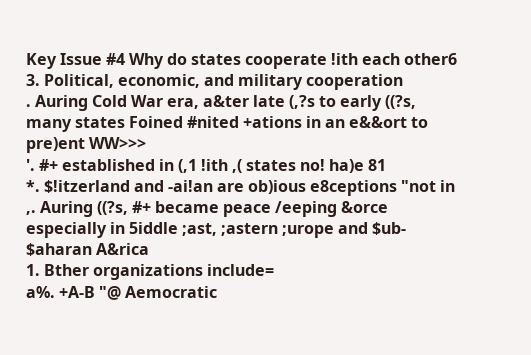Key Issue #4 Why do states cooperate !ith each other6
3. Political, economic, and military cooperation
. Auring Cold War era, a&ter late (,?s to early ((?s,
many states Foined #nited +ations in an e&&ort to
pre)ent WW>>>
'. #+ established in (,1 !ith ,( states no! ha)e 81
*. $!itzerland and -ai!an are ob)ious e8ceptions "not in
,. Auring ((?s, #+ became peace /eeping &orce
especially in 5iddle ;ast, ;astern ;urope and $ub-
$aharan A&rica
1. Bther organizations include=
a%. +A-B "@ Aemocratic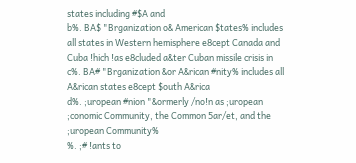states including #$A and
b%. BA$ "Brganization o& American $tates% includes
all states in Western hemisphere e8cept Canada and
Cuba !hich !as e8cluded a&ter Cuban missile crisis in
c%. BA# "Brganization &or A&rican #nity% includes all
A&rican states e8cept $outh A&rica
d%. ;uropean #nion "&ormerly /no!n as ;uropean
;conomic Community, the Common 5ar/et, and the
;uropean Community%
%. ;# !ants to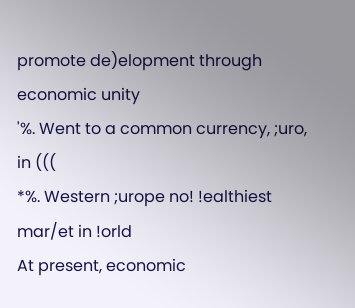promote de)elopment through
economic unity
'%. Went to a common currency, ;uro, in (((
*%. Western ;urope no! !ealthiest mar/et in !orld
At present, economic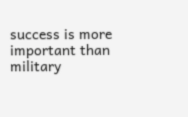success is more important than military